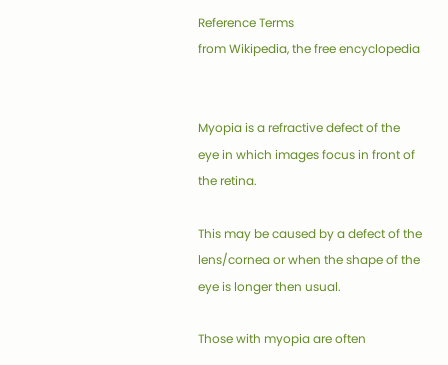Reference Terms
from Wikipedia, the free encyclopedia


Myopia is a refractive defect of the eye in which images focus in front of the retina.

This may be caused by a defect of the lens/cornea or when the shape of the eye is longer then usual.

Those with myopia are often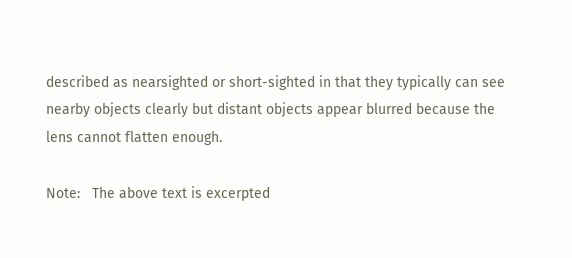described as nearsighted or short-sighted in that they typically can see nearby objects clearly but distant objects appear blurred because the lens cannot flatten enough.

Note:   The above text is excerpted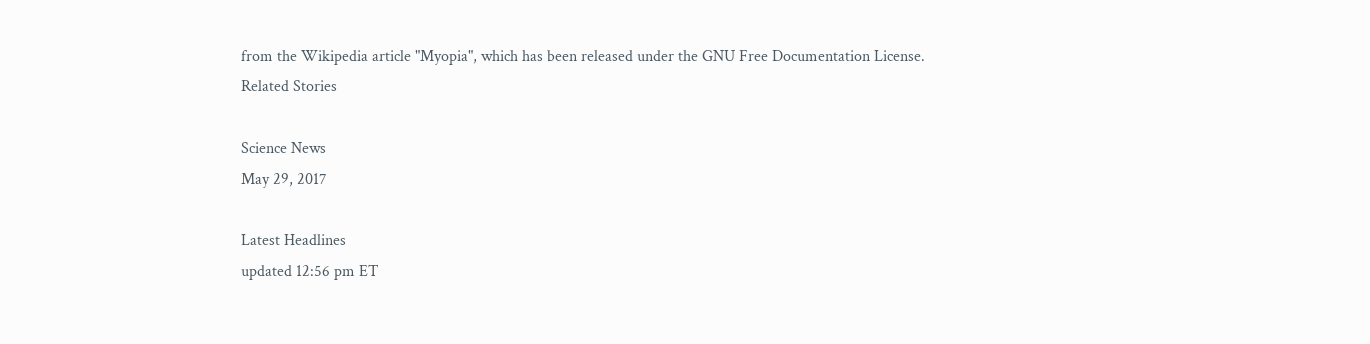from the Wikipedia article "Myopia", which has been released under the GNU Free Documentation License.
Related Stories

Science News
May 29, 2017

Latest Headlines
updated 12:56 pm ET